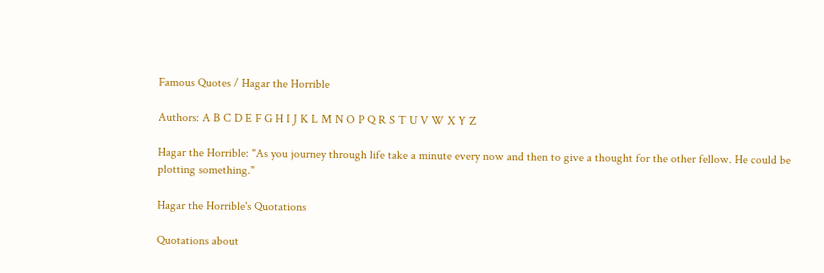Famous Quotes / Hagar the Horrible

Authors: A B C D E F G H I J K L M N O P Q R S T U V W X Y Z

Hagar the Horrible: "As you journey through life take a minute every now and then to give a thought for the other fellow. He could be plotting something."

Hagar the Horrible's Quotations

Quotations about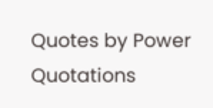Quotes by Power Quotations